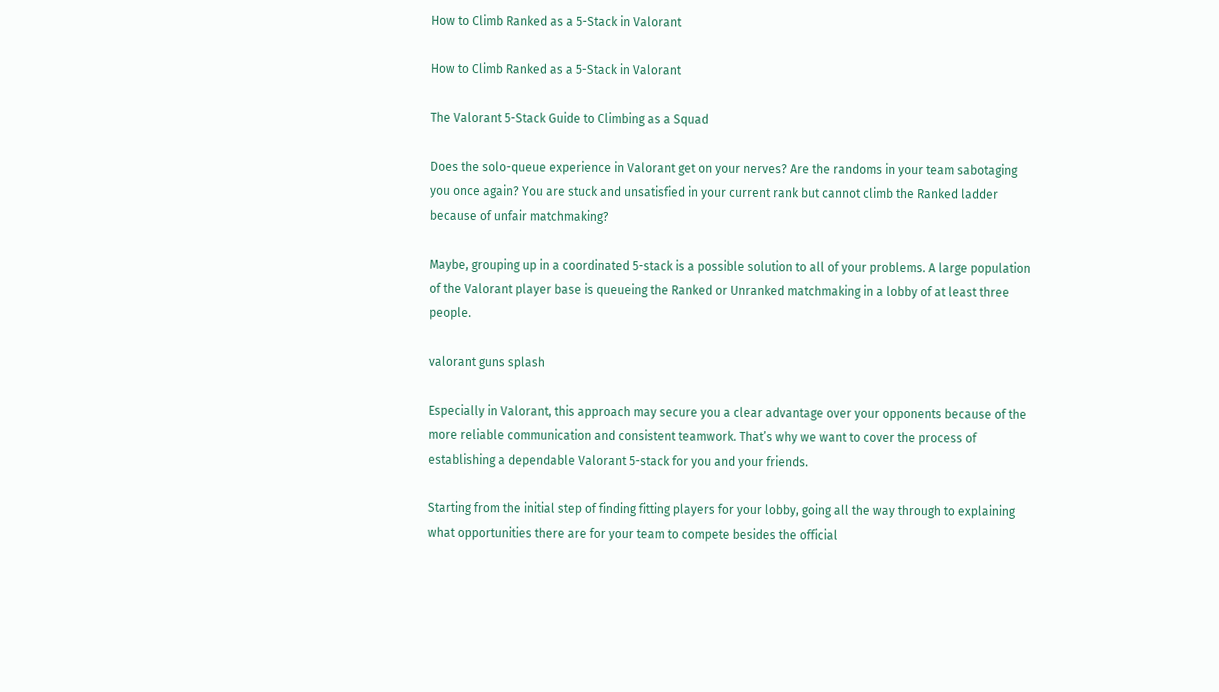How to Climb Ranked as a 5-Stack in Valorant

How to Climb Ranked as a 5-Stack in Valorant

The Valorant 5-Stack Guide to Climbing as a Squad

Does the solo-queue experience in Valorant get on your nerves? Are the randoms in your team sabotaging you once again? You are stuck and unsatisfied in your current rank but cannot climb the Ranked ladder because of unfair matchmaking?

Maybe, grouping up in a coordinated 5-stack is a possible solution to all of your problems. A large population of the Valorant player base is queueing the Ranked or Unranked matchmaking in a lobby of at least three people.

valorant guns splash

Especially in Valorant, this approach may secure you a clear advantage over your opponents because of the more reliable communication and consistent teamwork. That’s why we want to cover the process of establishing a dependable Valorant 5-stack for you and your friends.

Starting from the initial step of finding fitting players for your lobby, going all the way through to explaining what opportunities there are for your team to compete besides the official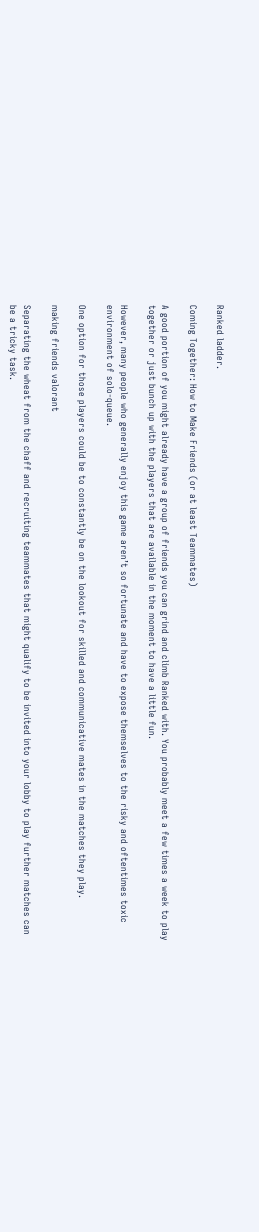Ranked ladder.

Coming Together: How to Make Friends (or at least Teammates)

A good portion of you might already have a group of friends you can grind and climb Ranked with. You probably meet a few times a week to play together or just bunch up with the players that are available in the moment to have a little fun.

However, many people who generally enjoy this game aren’t so fortunate and have to expose themselves to the risky and oftentimes toxic environment of solo-queue.

One option for those players could be to constantly be on the lookout for skilled and communicative mates in the matches they play.

making friends valorant

Separating the wheat from the chaff and recruiting teammates that might qualify to be invited into your lobby to play further matches can be a tricky task.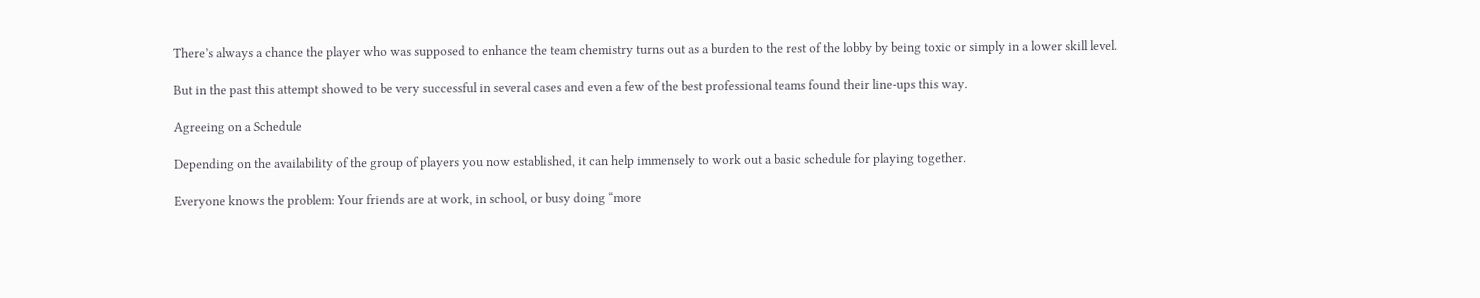There’s always a chance the player who was supposed to enhance the team chemistry turns out as a burden to the rest of the lobby by being toxic or simply in a lower skill level.

But in the past this attempt showed to be very successful in several cases and even a few of the best professional teams found their line-ups this way.

Agreeing on a Schedule

Depending on the availability of the group of players you now established, it can help immensely to work out a basic schedule for playing together.

Everyone knows the problem: Your friends are at work, in school, or busy doing “more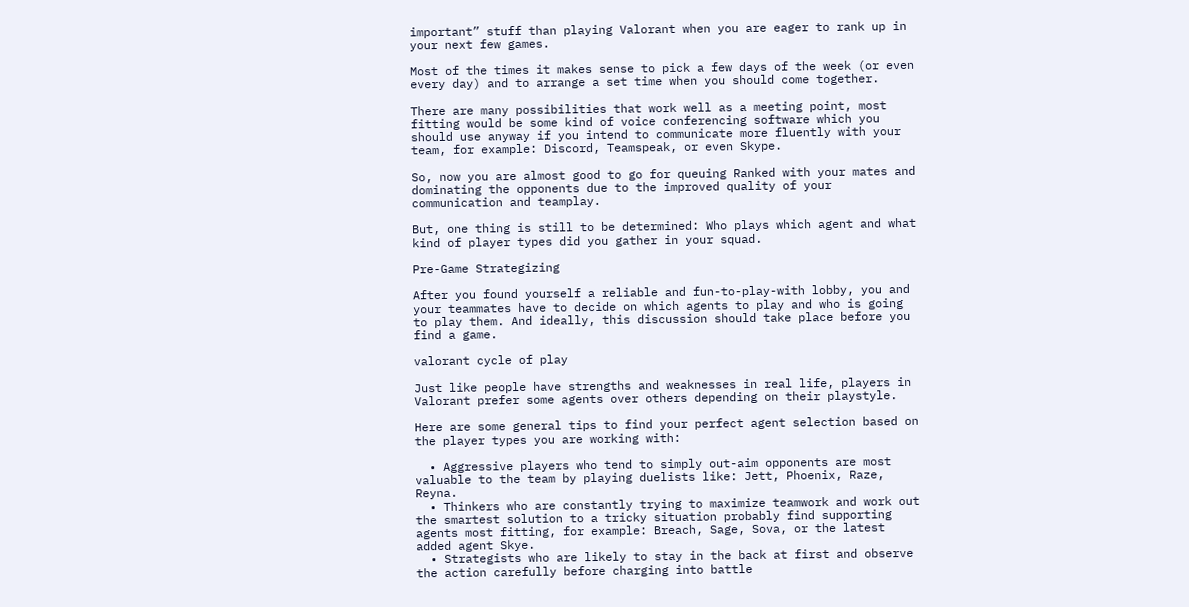important” stuff than playing Valorant when you are eager to rank up in your next few games.

Most of the times it makes sense to pick a few days of the week (or even every day) and to arrange a set time when you should come together.

There are many possibilities that work well as a meeting point, most fitting would be some kind of voice conferencing software which you should use anyway if you intend to communicate more fluently with your team, for example: Discord, Teamspeak, or even Skype.

So, now you are almost good to go for queuing Ranked with your mates and dominating the opponents due to the improved quality of your communication and teamplay.

But, one thing is still to be determined: Who plays which agent and what kind of player types did you gather in your squad.

Pre-Game Strategizing

After you found yourself a reliable and fun-to-play-with lobby, you and your teammates have to decide on which agents to play and who is going to play them. And ideally, this discussion should take place before you find a game.

valorant cycle of play

Just like people have strengths and weaknesses in real life, players in Valorant prefer some agents over others depending on their playstyle.

Here are some general tips to find your perfect agent selection based on the player types you are working with:

  • Aggressive players who tend to simply out-aim opponents are most valuable to the team by playing duelists like: Jett, Phoenix, Raze, Reyna.
  • Thinkers who are constantly trying to maximize teamwork and work out the smartest solution to a tricky situation probably find supporting agents most fitting, for example: Breach, Sage, Sova, or the latest added agent Skye.
  • Strategists who are likely to stay in the back at first and observe the action carefully before charging into battle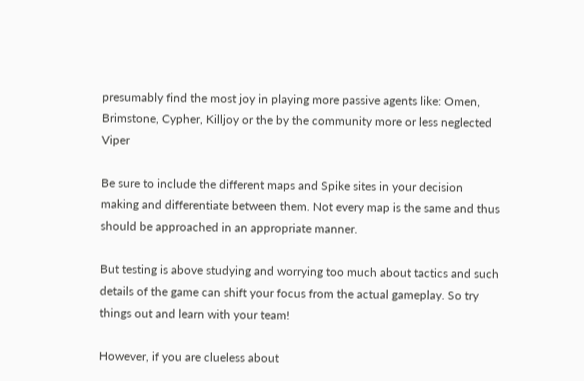presumably find the most joy in playing more passive agents like: Omen, Brimstone, Cypher, Killjoy or the by the community more or less neglected Viper

Be sure to include the different maps and Spike sites in your decision making and differentiate between them. Not every map is the same and thus should be approached in an appropriate manner.

But testing is above studying and worrying too much about tactics and such details of the game can shift your focus from the actual gameplay. So try things out and learn with your team!

However, if you are clueless about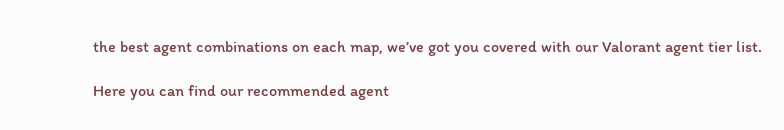the best agent combinations on each map, we’ve got you covered with our Valorant agent tier list.

Here you can find our recommended agent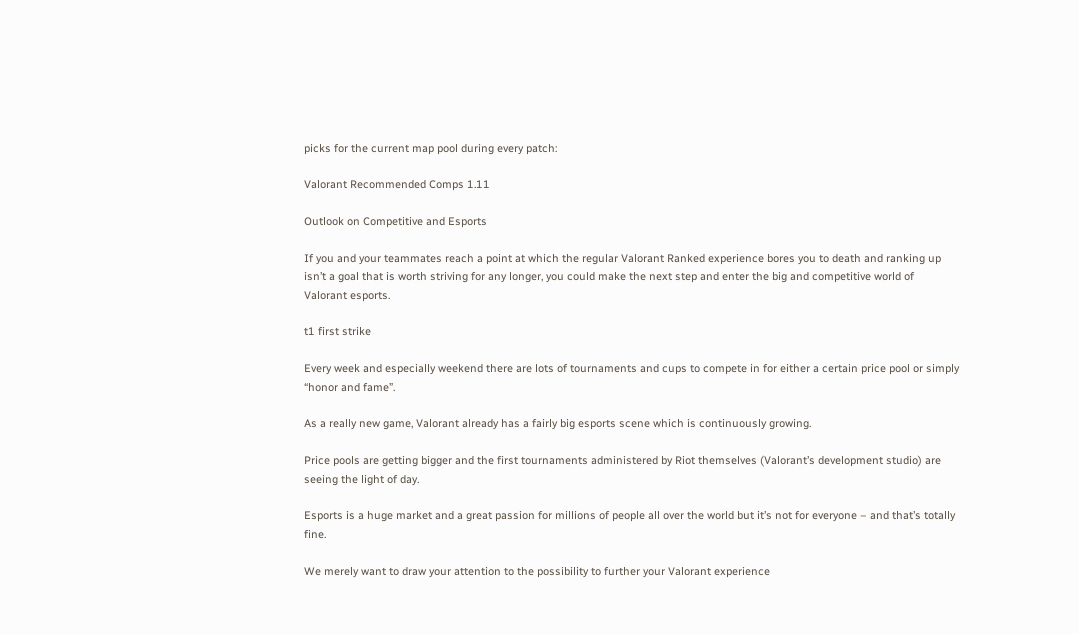picks for the current map pool during every patch:

Valorant Recommended Comps 1.11

Outlook on Competitive and Esports

If you and your teammates reach a point at which the regular Valorant Ranked experience bores you to death and ranking up isn’t a goal that is worth striving for any longer, you could make the next step and enter the big and competitive world of Valorant esports.

t1 first strike

Every week and especially weekend there are lots of tournaments and cups to compete in for either a certain price pool or simply “honor and fame”.

As a really new game, Valorant already has a fairly big esports scene which is continuously growing.

Price pools are getting bigger and the first tournaments administered by Riot themselves (Valorant’s development studio) are seeing the light of day.

Esports is a huge market and a great passion for millions of people all over the world but it’s not for everyone – and that’s totally fine.

We merely want to draw your attention to the possibility to further your Valorant experience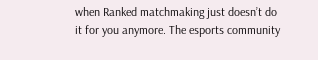when Ranked matchmaking just doesn’t do it for you anymore. The esports community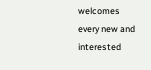welcomes every new and interested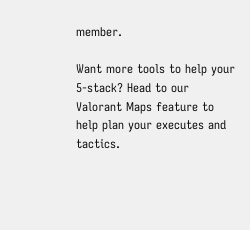member.

Want more tools to help your 5-stack? Head to our Valorant Maps feature to help plan your executes and tactics.